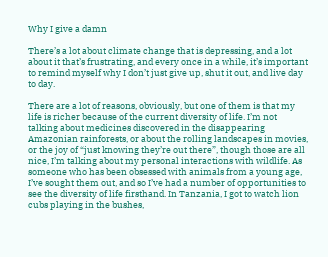Why I give a damn

There’s a lot about climate change that is depressing, and a lot about it that’s frustrating, and every once in a while, it’s important to remind myself why I don’t just give up, shut it out, and live day to day.

There are a lot of reasons, obviously, but one of them is that my life is richer because of the current diversity of life. I’m not talking about medicines discovered in the disappearing Amazonian rainforests, or about the rolling landscapes in movies, or the joy of “just knowing they’re out there”, though those are all nice, I’m talking about my personal interactions with wildlife. As someone who has been obsessed with animals from a young age, I’ve sought them out, and so I’ve had a number of opportunities to see the diversity of life firsthand. In Tanzania, I got to watch lion cubs playing in the bushes,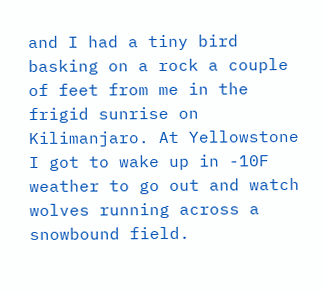and I had a tiny bird basking on a rock a couple of feet from me in the frigid sunrise on Kilimanjaro. At Yellowstone I got to wake up in -10F weather to go out and watch wolves running across a snowbound field.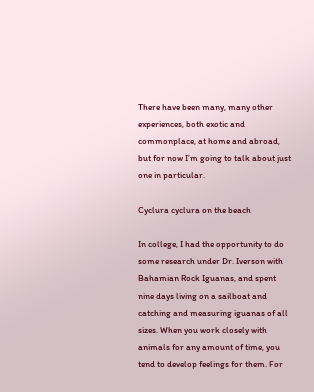There have been many, many other experiences, both exotic and commonplace, at home and abroad, but for now I’m going to talk about just one in particular.

Cyclura cyclura on the beach

In college, I had the opportunity to do some research under Dr. Iverson with Bahamian Rock Iguanas, and spent nine days living on a sailboat and catching and measuring iguanas of all sizes. When you work closely with animals for any amount of time, you tend to develop feelings for them. For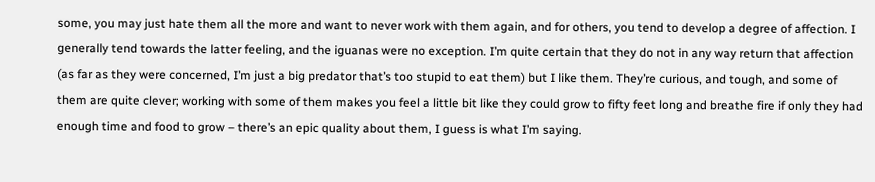some, you may just hate them all the more and want to never work with them again, and for others, you tend to develop a degree of affection. I generally tend towards the latter feeling, and the iguanas were no exception. I’m quite certain that they do not in any way return that affection (as far as they were concerned, I’m just a big predator that’s too stupid to eat them) but I like them. They’re curious, and tough, and some of them are quite clever; working with some of them makes you feel a little bit like they could grow to fifty feet long and breathe fire if only they had enough time and food to grow – there’s an epic quality about them, I guess is what I’m saying.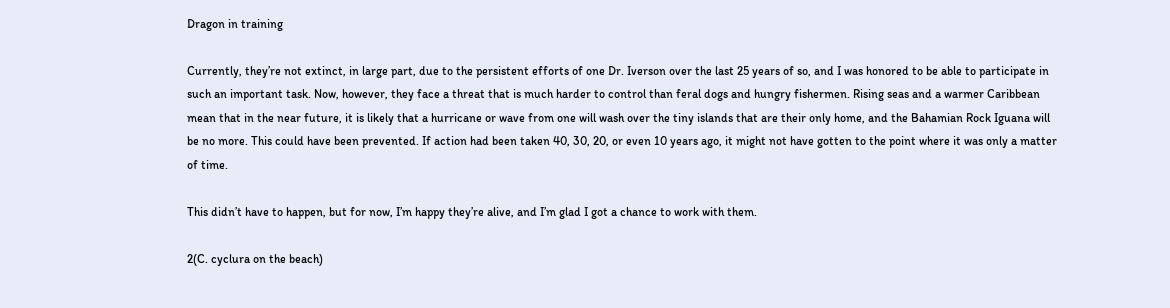Dragon in training

Currently, they’re not extinct, in large part, due to the persistent efforts of one Dr. Iverson over the last 25 years of so, and I was honored to be able to participate in such an important task. Now, however, they face a threat that is much harder to control than feral dogs and hungry fishermen. Rising seas and a warmer Caribbean mean that in the near future, it is likely that a hurricane or wave from one will wash over the tiny islands that are their only home, and the Bahamian Rock Iguana will be no more. This could have been prevented. If action had been taken 40, 30, 20, or even 10 years ago, it might not have gotten to the point where it was only a matter of time.

This didn’t have to happen, but for now, I’m happy they’re alive, and I’m glad I got a chance to work with them.

2(C. cyclura on the beach)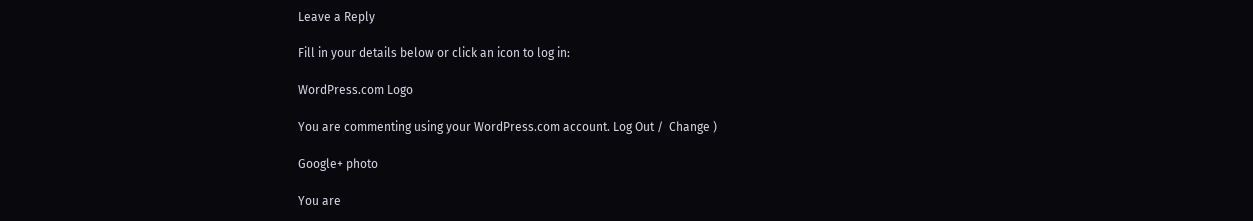Leave a Reply

Fill in your details below or click an icon to log in:

WordPress.com Logo

You are commenting using your WordPress.com account. Log Out /  Change )

Google+ photo

You are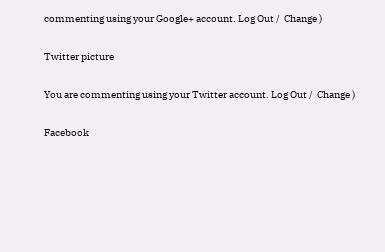commenting using your Google+ account. Log Out /  Change )

Twitter picture

You are commenting using your Twitter account. Log Out /  Change )

Facebook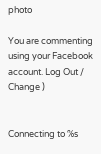photo

You are commenting using your Facebook account. Log Out /  Change )


Connecting to %s